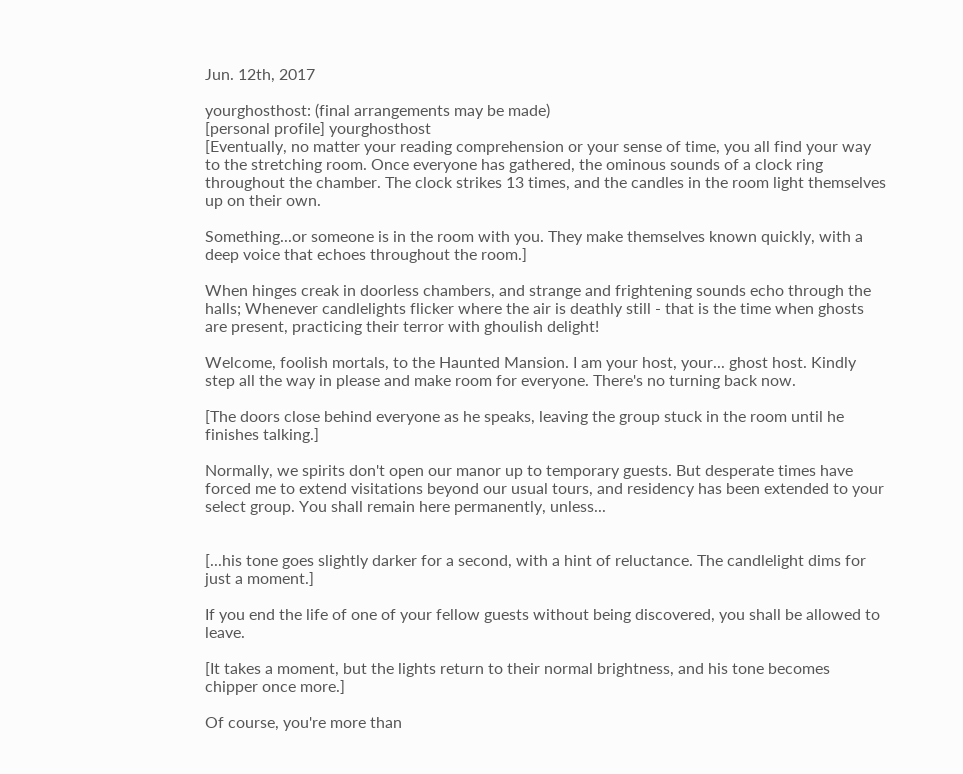Jun. 12th, 2017

yourghosthost: (final arrangements may be made)
[personal profile] yourghosthost
[Eventually, no matter your reading comprehension or your sense of time, you all find your way to the stretching room. Once everyone has gathered, the ominous sounds of a clock ring throughout the chamber. The clock strikes 13 times, and the candles in the room light themselves up on their own.

Something...or someone is in the room with you. They make themselves known quickly, with a deep voice that echoes throughout the room.]

When hinges creak in doorless chambers, and strange and frightening sounds echo through the halls; Whenever candlelights flicker where the air is deathly still - that is the time when ghosts are present, practicing their terror with ghoulish delight!

Welcome, foolish mortals, to the Haunted Mansion. I am your host, your... ghost host. Kindly step all the way in please and make room for everyone. There's no turning back now.

[The doors close behind everyone as he speaks, leaving the group stuck in the room until he finishes talking.]

Normally, we spirits don't open our manor up to temporary guests. But desperate times have forced me to extend visitations beyond our usual tours, and residency has been extended to your select group. You shall remain here permanently, unless...


[...his tone goes slightly darker for a second, with a hint of reluctance. The candlelight dims for just a moment.]

If you end the life of one of your fellow guests without being discovered, you shall be allowed to leave.

[It takes a moment, but the lights return to their normal brightness, and his tone becomes chipper once more.]

Of course, you're more than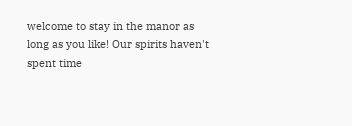welcome to stay in the manor as long as you like! Our spirits haven't spent time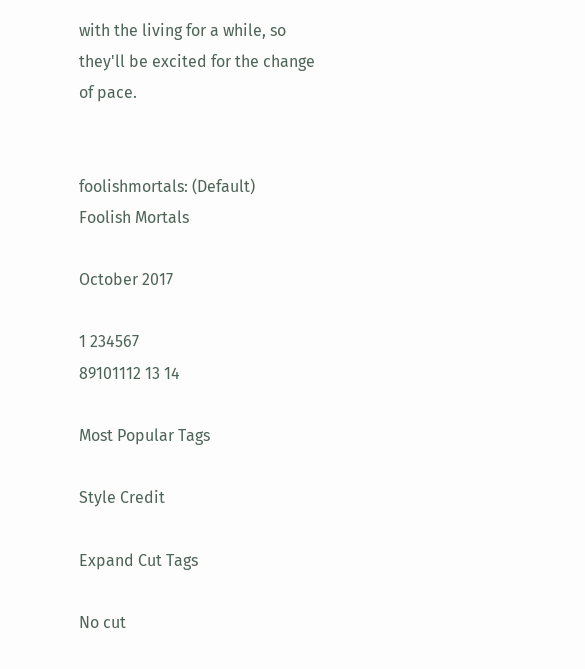with the living for a while, so they'll be excited for the change of pace.


foolishmortals: (Default)
Foolish Mortals

October 2017

1 234567
89101112 13 14

Most Popular Tags

Style Credit

Expand Cut Tags

No cut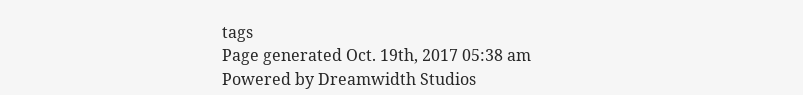tags
Page generated Oct. 19th, 2017 05:38 am
Powered by Dreamwidth Studios